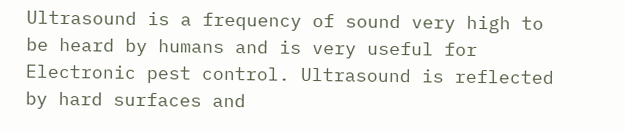Ultrasound is a frequency of sound very high to be heard by humans and is very useful for Electronic pest control. Ultrasound is reflected by hard surfaces and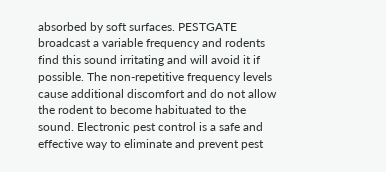absorbed by soft surfaces. PESTGATE broadcast a variable frequency and rodents find this sound irritating and will avoid it if possible. The non-repetitive frequency levels cause additional discomfort and do not allow the rodent to become habituated to the sound. Electronic pest control is a safe and effective way to eliminate and prevent pest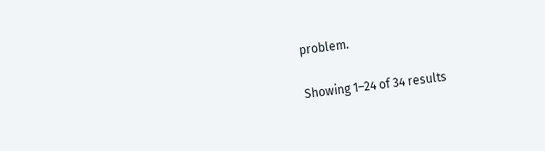problem.

Showing 1–24 of 34 results